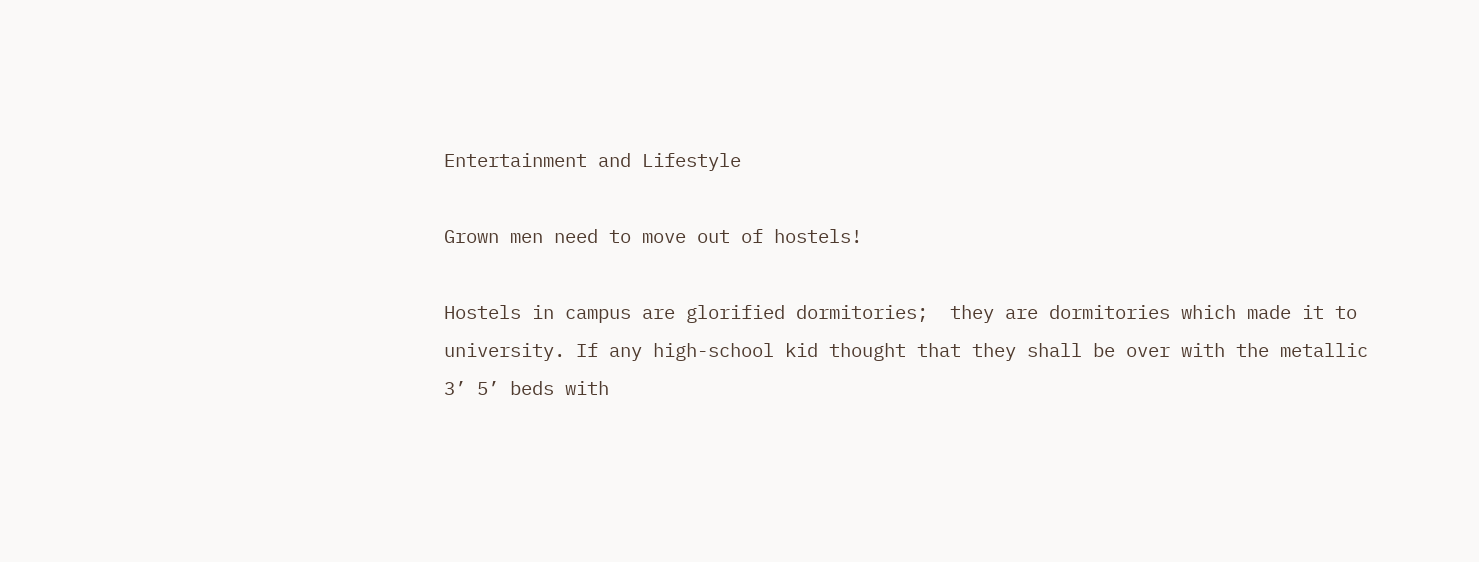Entertainment and Lifestyle

Grown men need to move out of hostels!

Hostels in campus are glorified dormitories;  they are dormitories which made it to university. If any high-school kid thought that they shall be over with the metallic 3’ 5’ beds with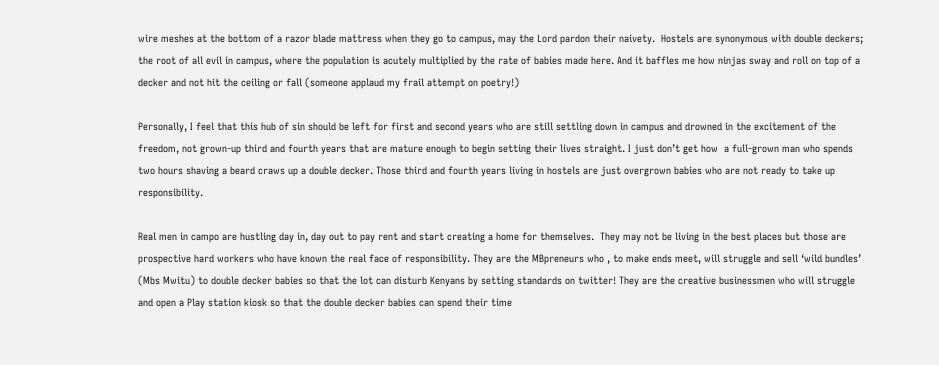wire meshes at the bottom of a razor blade mattress when they go to campus, may the Lord pardon their naivety.  Hostels are synonymous with double deckers; the root of all evil in campus, where the population is acutely multiplied by the rate of babies made here. And it baffles me how ninjas sway and roll on top of a decker and not hit the ceiling or fall (someone applaud my frail attempt on poetry!)

Personally, I feel that this hub of sin should be left for first and second years who are still settling down in campus and drowned in the excitement of the  freedom, not grown-up third and fourth years that are mature enough to begin setting their lives straight. I just don’t get how  a full-grown man who spends two hours shaving a beard craws up a double decker. Those third and fourth years living in hostels are just overgrown babies who are not ready to take up responsibility.

Real men in campo are hustling day in, day out to pay rent and start creating a home for themselves.  They may not be living in the best places but those are prospective hard workers who have known the real face of responsibility. They are the MBpreneurs who , to make ends meet, will struggle and sell ‘wild bundles’ (Mbs Mwitu) to double decker babies so that the lot can disturb Kenyans by setting standards on twitter! They are the creative businessmen who will struggle and open a Play station kiosk so that the double decker babies can spend their time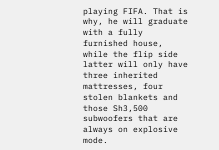playing FIFA. That is why, he will graduate with a fully furnished house, while the flip side latter will only have three inherited mattresses, four stolen blankets and those Sh3,500 subwoofers that are always on explosive mode.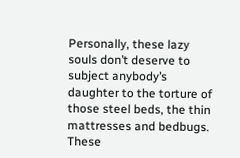Personally, these lazy souls don’t deserve to subject anybody’s daughter to the torture of those steel beds, the thin mattresses and bedbugs.  These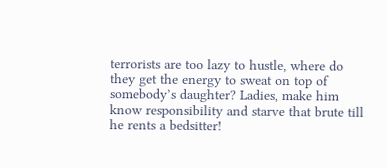terrorists are too lazy to hustle, where do they get the energy to sweat on top of somebody’s daughter? Ladies, make him know responsibility and starve that brute till he rents a bedsitter!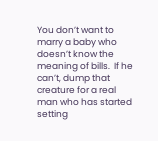You don’t want to marry a baby who doesn’t know the meaning of bills.  If he can’t, dump that creature for a real man who has started setting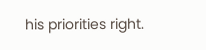his priorities right.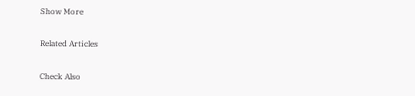Show More

Related Articles

Check Also